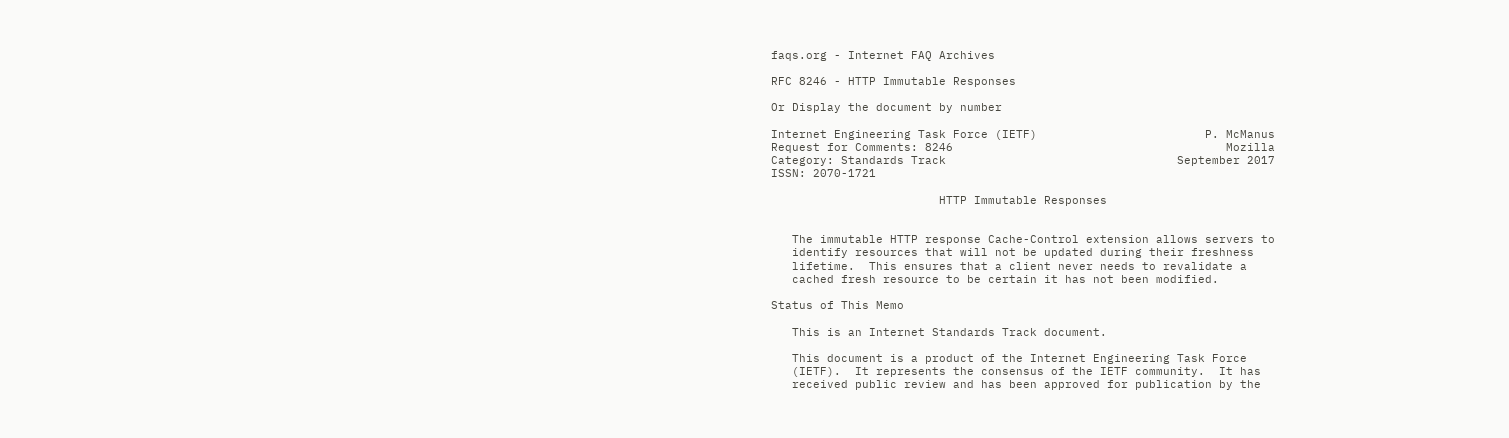faqs.org - Internet FAQ Archives

RFC 8246 - HTTP Immutable Responses

Or Display the document by number

Internet Engineering Task Force (IETF)                        P. McManus
Request for Comments: 8246                                       Mozilla
Category: Standards Track                                 September 2017
ISSN: 2070-1721

                        HTTP Immutable Responses


   The immutable HTTP response Cache-Control extension allows servers to
   identify resources that will not be updated during their freshness
   lifetime.  This ensures that a client never needs to revalidate a
   cached fresh resource to be certain it has not been modified.

Status of This Memo

   This is an Internet Standards Track document.

   This document is a product of the Internet Engineering Task Force
   (IETF).  It represents the consensus of the IETF community.  It has
   received public review and has been approved for publication by the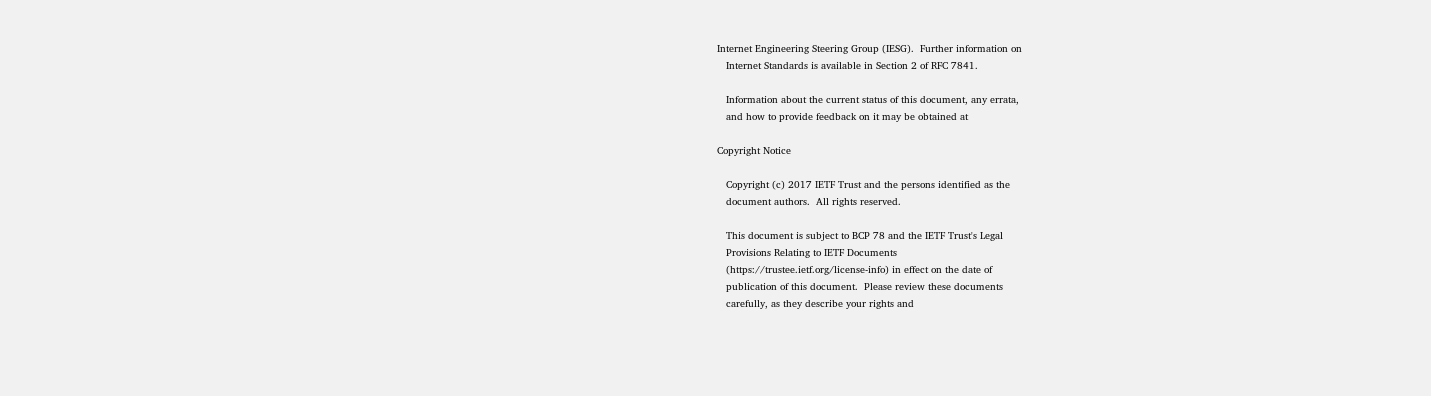Internet Engineering Steering Group (IESG).  Further information on
   Internet Standards is available in Section 2 of RFC 7841.

   Information about the current status of this document, any errata,
   and how to provide feedback on it may be obtained at

Copyright Notice

   Copyright (c) 2017 IETF Trust and the persons identified as the
   document authors.  All rights reserved.

   This document is subject to BCP 78 and the IETF Trust's Legal
   Provisions Relating to IETF Documents
   (https://trustee.ietf.org/license-info) in effect on the date of
   publication of this document.  Please review these documents
   carefully, as they describe your rights and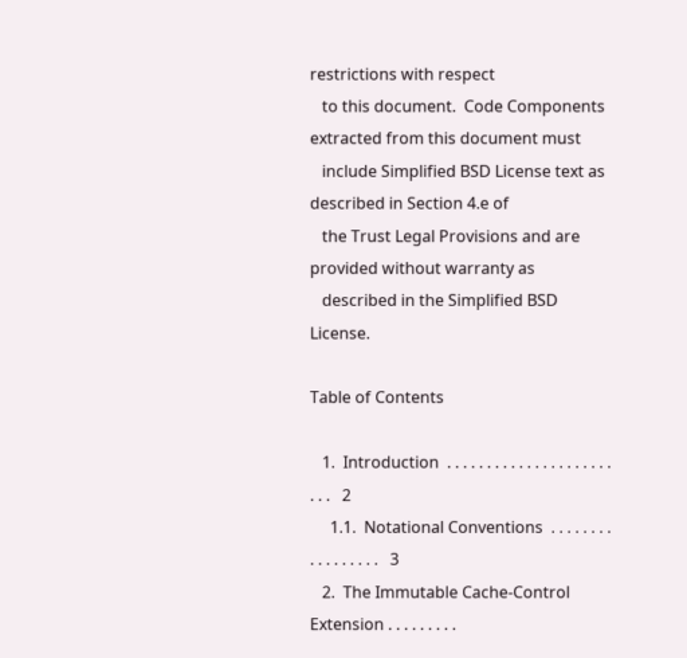restrictions with respect
   to this document.  Code Components extracted from this document must
   include Simplified BSD License text as described in Section 4.e of
   the Trust Legal Provisions and are provided without warranty as
   described in the Simplified BSD License.

Table of Contents

   1.  Introduction  . . . . . . . . . . . . . . . . . . . . . . . .   2
     1.1.  Notational Conventions  . . . . . . . . . . . . . . . . .   3
   2.  The Immutable Cache-Control Extension . . . . . . . . .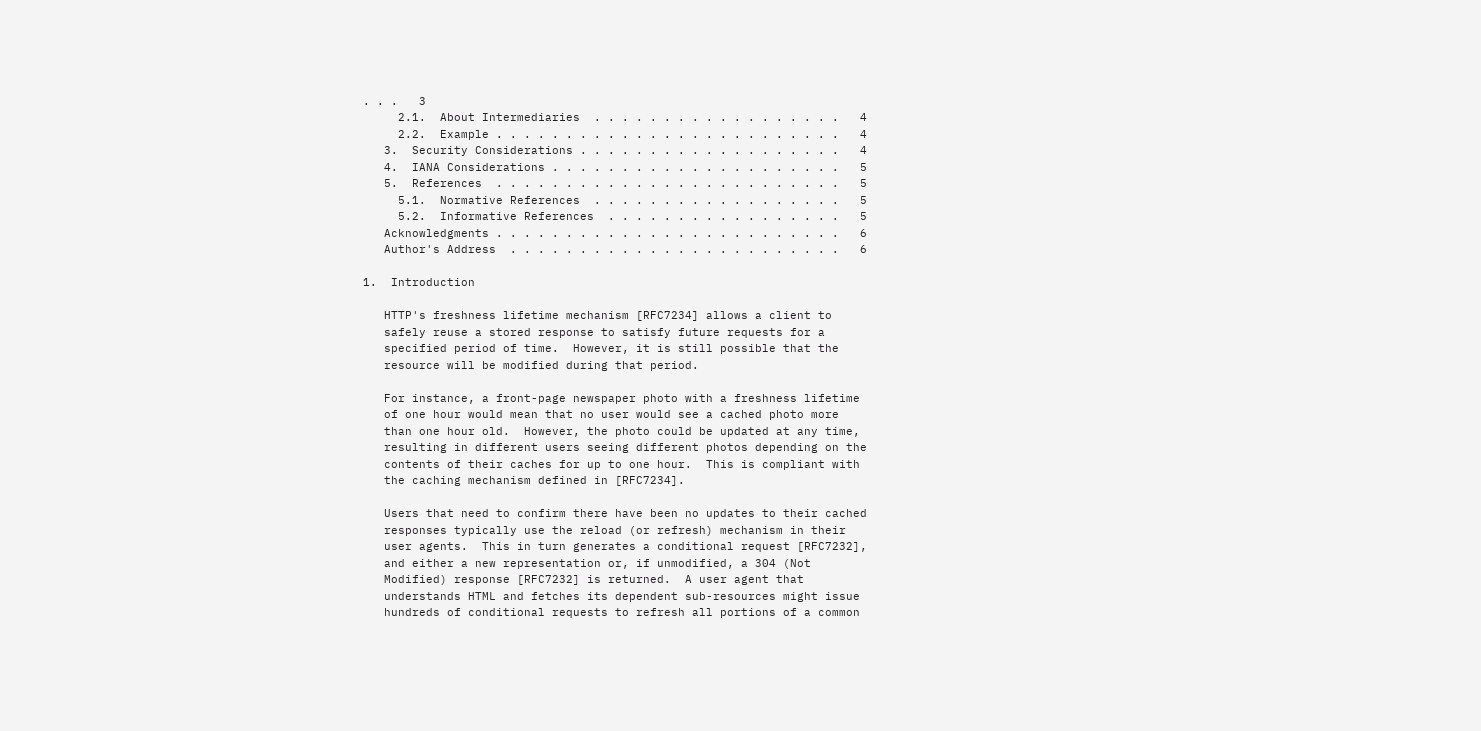. . .   3
     2.1.  About Intermediaries  . . . . . . . . . . . . . . . . . .   4
     2.2.  Example . . . . . . . . . . . . . . . . . . . . . . . . .   4
   3.  Security Considerations . . . . . . . . . . . . . . . . . . .   4
   4.  IANA Considerations . . . . . . . . . . . . . . . . . . . . .   5
   5.  References  . . . . . . . . . . . . . . . . . . . . . . . . .   5
     5.1.  Normative References  . . . . . . . . . . . . . . . . . .   5
     5.2.  Informative References  . . . . . . . . . . . . . . . . .   5
   Acknowledgments . . . . . . . . . . . . . . . . . . . . . . . . .   6
   Author's Address  . . . . . . . . . . . . . . . . . . . . . . . .   6

1.  Introduction

   HTTP's freshness lifetime mechanism [RFC7234] allows a client to
   safely reuse a stored response to satisfy future requests for a
   specified period of time.  However, it is still possible that the
   resource will be modified during that period.

   For instance, a front-page newspaper photo with a freshness lifetime
   of one hour would mean that no user would see a cached photo more
   than one hour old.  However, the photo could be updated at any time,
   resulting in different users seeing different photos depending on the
   contents of their caches for up to one hour.  This is compliant with
   the caching mechanism defined in [RFC7234].

   Users that need to confirm there have been no updates to their cached
   responses typically use the reload (or refresh) mechanism in their
   user agents.  This in turn generates a conditional request [RFC7232],
   and either a new representation or, if unmodified, a 304 (Not
   Modified) response [RFC7232] is returned.  A user agent that
   understands HTML and fetches its dependent sub-resources might issue
   hundreds of conditional requests to refresh all portions of a common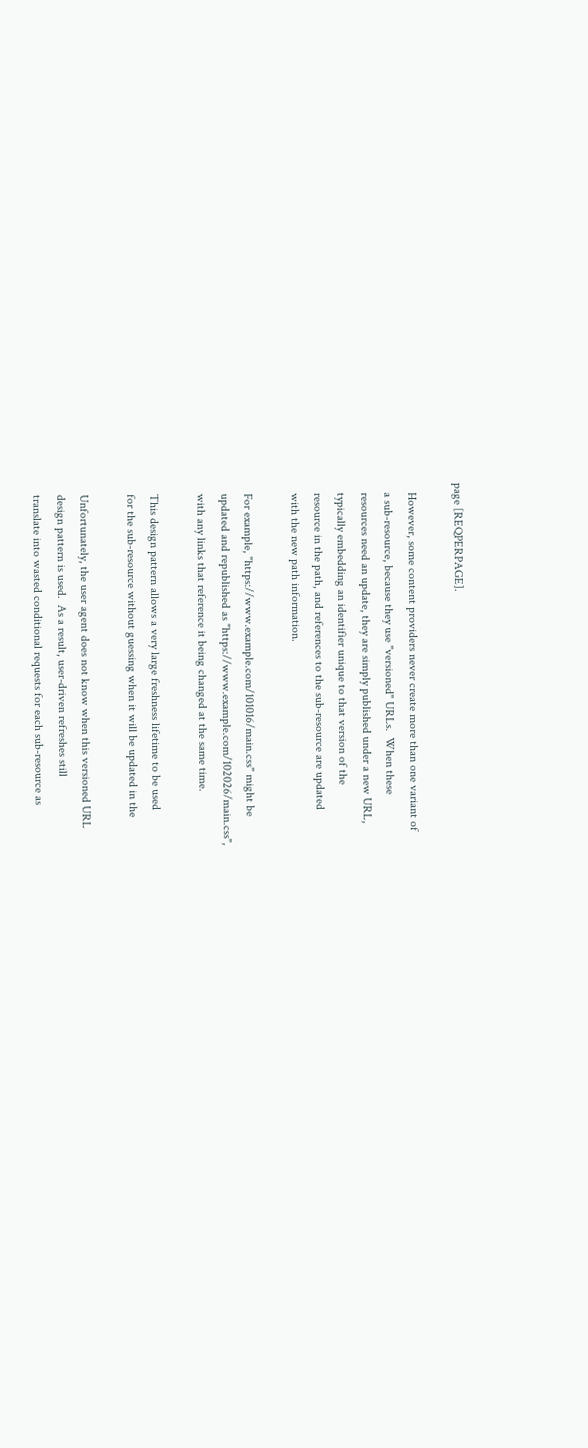page [REQPERPAGE].

   However, some content providers never create more than one variant of
   a sub-resource, because they use "versioned" URLs.  When these
   resources need an update, they are simply published under a new URL,
   typically embedding an identifier unique to that version of the
   resource in the path, and references to the sub-resource are updated
   with the new path information.

   For example, "https://www.example.com/101016/main.css" might be
   updated and republished as "https://www.example.com/102026/main.css",
   with any links that reference it being changed at the same time.

   This design pattern allows a very large freshness lifetime to be used
   for the sub-resource without guessing when it will be updated in the

   Unfortunately, the user agent does not know when this versioned URL
   design pattern is used.  As a result, user-driven refreshes still
   translate into wasted conditional requests for each sub-resource as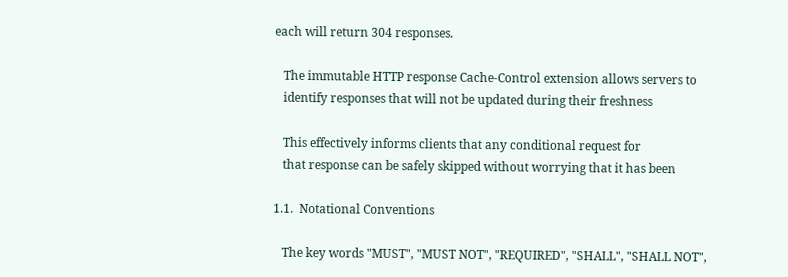each will return 304 responses.

   The immutable HTTP response Cache-Control extension allows servers to
   identify responses that will not be updated during their freshness

   This effectively informs clients that any conditional request for
   that response can be safely skipped without worrying that it has been

1.1.  Notational Conventions

   The key words "MUST", "MUST NOT", "REQUIRED", "SHALL", "SHALL NOT",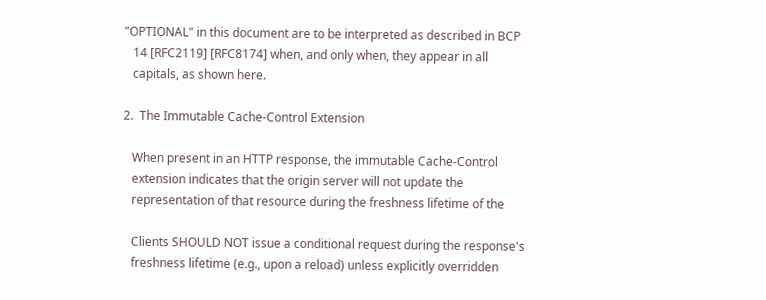"OPTIONAL" in this document are to be interpreted as described in BCP
   14 [RFC2119] [RFC8174] when, and only when, they appear in all
   capitals, as shown here.

2.  The Immutable Cache-Control Extension

   When present in an HTTP response, the immutable Cache-Control
   extension indicates that the origin server will not update the
   representation of that resource during the freshness lifetime of the

   Clients SHOULD NOT issue a conditional request during the response's
   freshness lifetime (e.g., upon a reload) unless explicitly overridden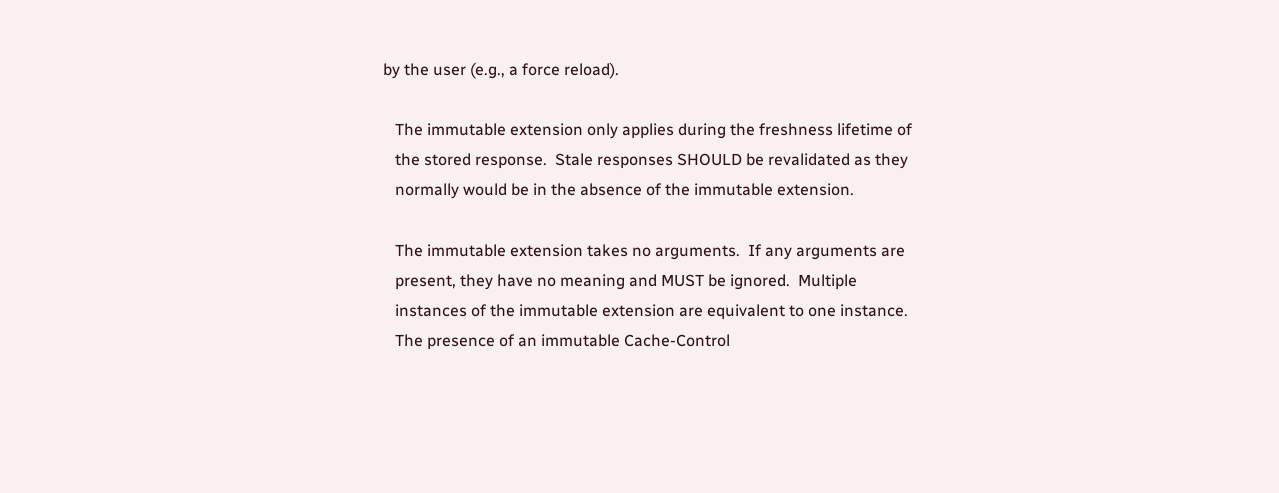by the user (e.g., a force reload).

   The immutable extension only applies during the freshness lifetime of
   the stored response.  Stale responses SHOULD be revalidated as they
   normally would be in the absence of the immutable extension.

   The immutable extension takes no arguments.  If any arguments are
   present, they have no meaning and MUST be ignored.  Multiple
   instances of the immutable extension are equivalent to one instance.
   The presence of an immutable Cache-Control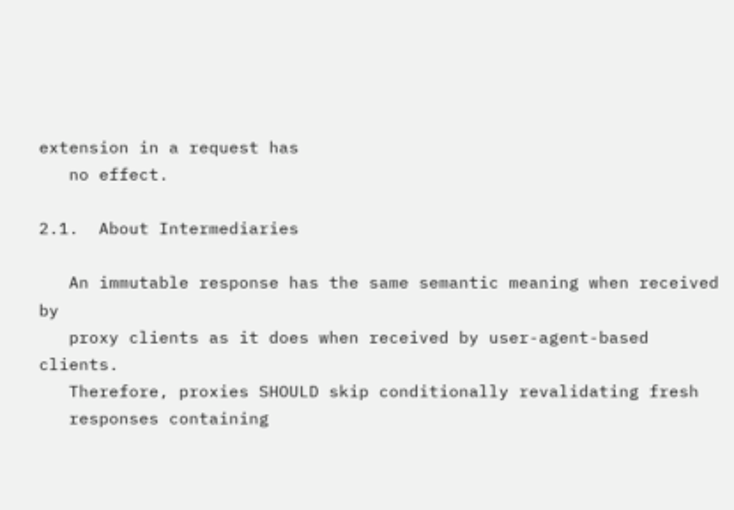extension in a request has
   no effect.

2.1.  About Intermediaries

   An immutable response has the same semantic meaning when received by
   proxy clients as it does when received by user-agent-based clients.
   Therefore, proxies SHOULD skip conditionally revalidating fresh
   responses containing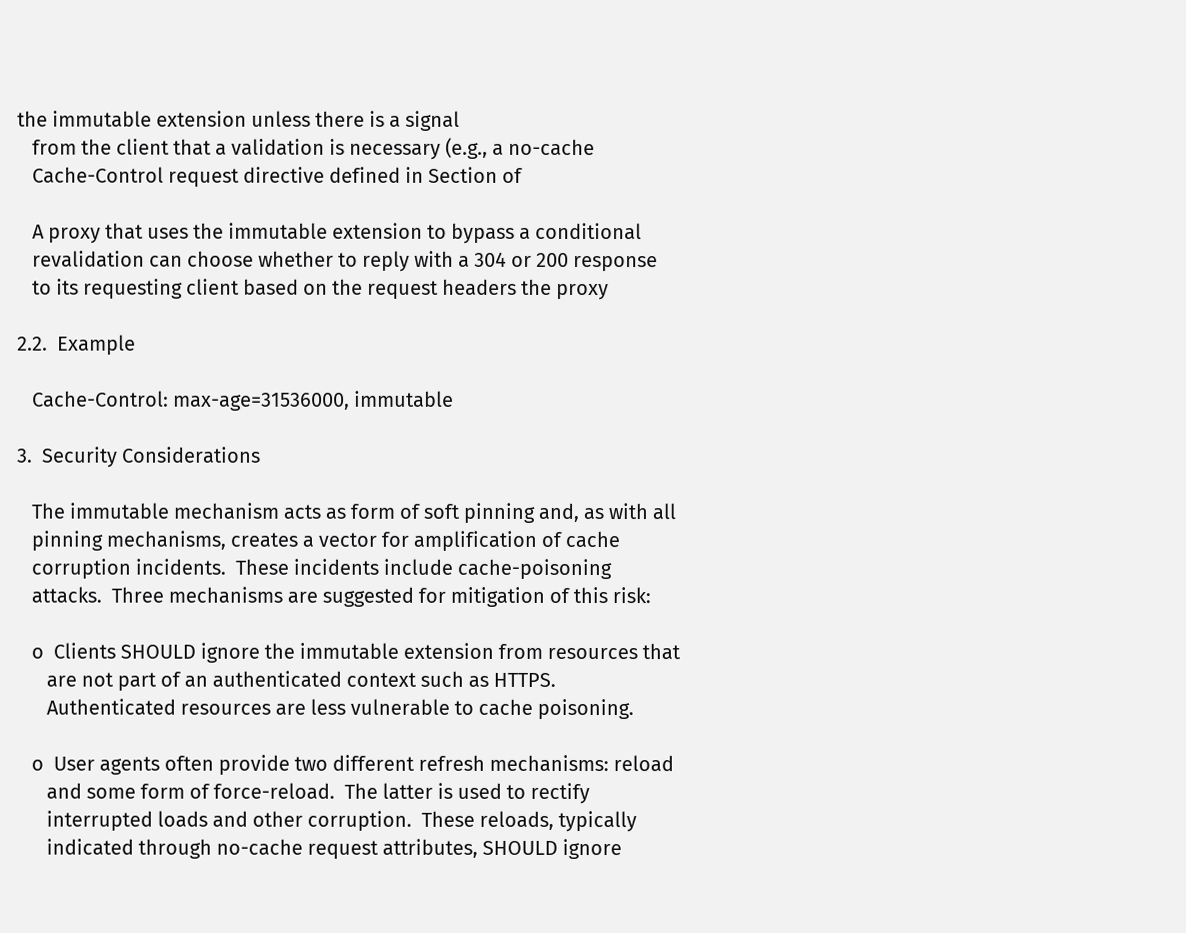the immutable extension unless there is a signal
   from the client that a validation is necessary (e.g., a no-cache
   Cache-Control request directive defined in Section of

   A proxy that uses the immutable extension to bypass a conditional
   revalidation can choose whether to reply with a 304 or 200 response
   to its requesting client based on the request headers the proxy

2.2.  Example

   Cache-Control: max-age=31536000, immutable

3.  Security Considerations

   The immutable mechanism acts as form of soft pinning and, as with all
   pinning mechanisms, creates a vector for amplification of cache
   corruption incidents.  These incidents include cache-poisoning
   attacks.  Three mechanisms are suggested for mitigation of this risk:

   o  Clients SHOULD ignore the immutable extension from resources that
      are not part of an authenticated context such as HTTPS.
      Authenticated resources are less vulnerable to cache poisoning.

   o  User agents often provide two different refresh mechanisms: reload
      and some form of force-reload.  The latter is used to rectify
      interrupted loads and other corruption.  These reloads, typically
      indicated through no-cache request attributes, SHOULD ignore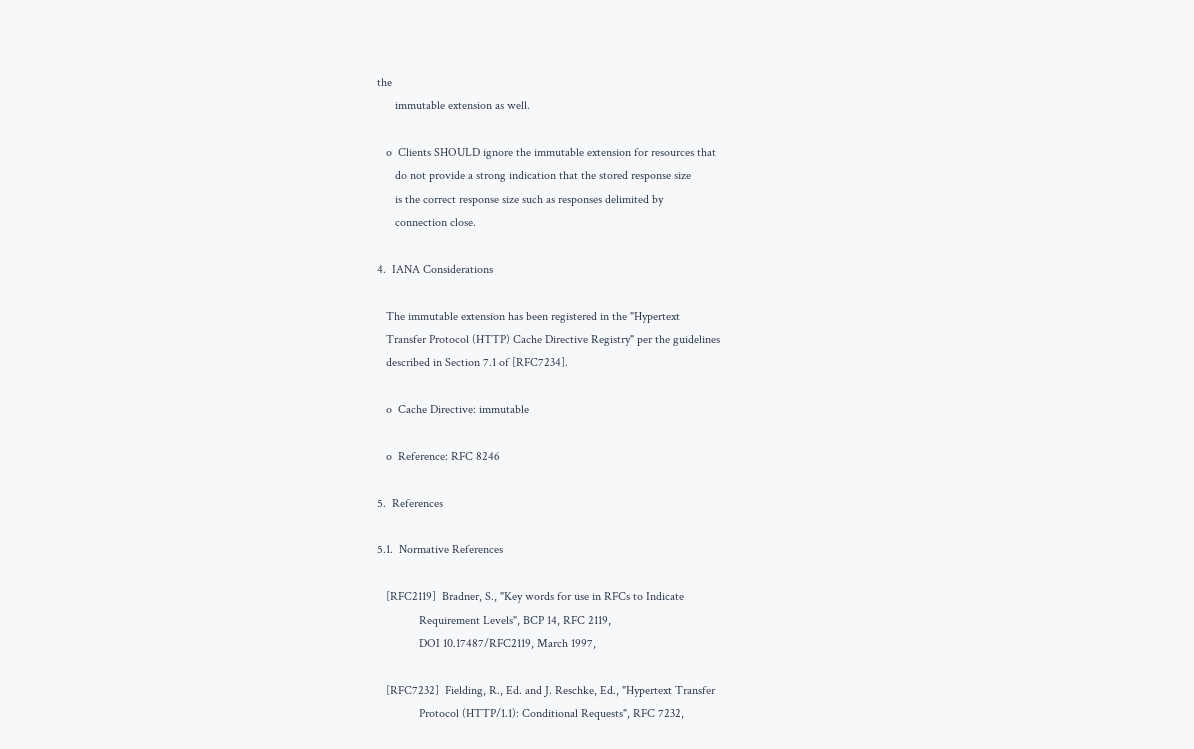the
      immutable extension as well.

   o  Clients SHOULD ignore the immutable extension for resources that
      do not provide a strong indication that the stored response size
      is the correct response size such as responses delimited by
      connection close.

4.  IANA Considerations

   The immutable extension has been registered in the "Hypertext
   Transfer Protocol (HTTP) Cache Directive Registry" per the guidelines
   described in Section 7.1 of [RFC7234].

   o  Cache Directive: immutable

   o  Reference: RFC 8246

5.  References

5.1.  Normative References

   [RFC2119]  Bradner, S., "Key words for use in RFCs to Indicate
              Requirement Levels", BCP 14, RFC 2119,
              DOI 10.17487/RFC2119, March 1997,

   [RFC7232]  Fielding, R., Ed. and J. Reschke, Ed., "Hypertext Transfer
              Protocol (HTTP/1.1): Conditional Requests", RFC 7232,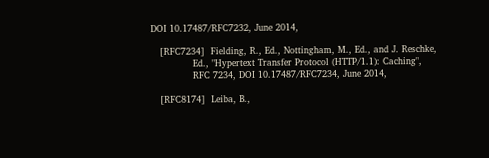DOI 10.17487/RFC7232, June 2014,

   [RFC7234]  Fielding, R., Ed., Nottingham, M., Ed., and J. Reschke,
              Ed., "Hypertext Transfer Protocol (HTTP/1.1): Caching",
              RFC 7234, DOI 10.17487/RFC7234, June 2014,

   [RFC8174]  Leiba, B.,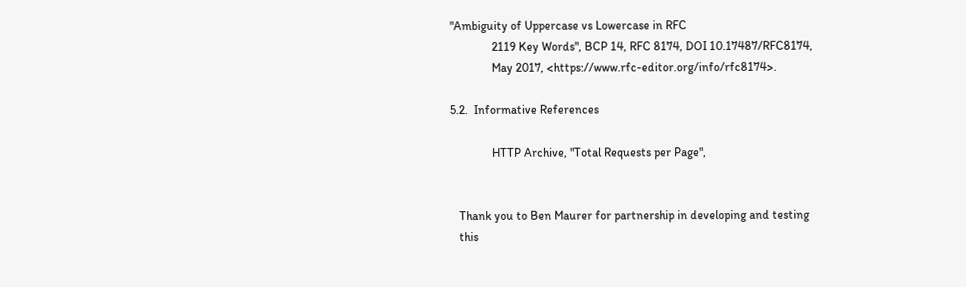"Ambiguity of Uppercase vs Lowercase in RFC
              2119 Key Words", BCP 14, RFC 8174, DOI 10.17487/RFC8174,
              May 2017, <https://www.rfc-editor.org/info/rfc8174>.

5.2.  Informative References

              HTTP Archive, "Total Requests per Page",


   Thank you to Ben Maurer for partnership in developing and testing
   this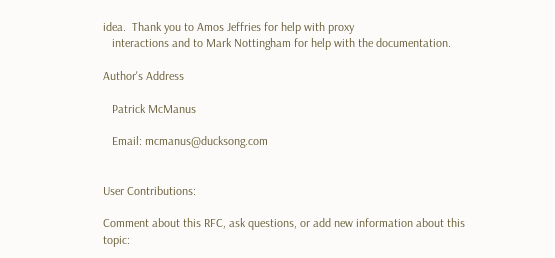idea.  Thank you to Amos Jeffries for help with proxy
   interactions and to Mark Nottingham for help with the documentation.

Author's Address

   Patrick McManus

   Email: mcmanus@ducksong.com


User Contributions:

Comment about this RFC, ask questions, or add new information about this topic: